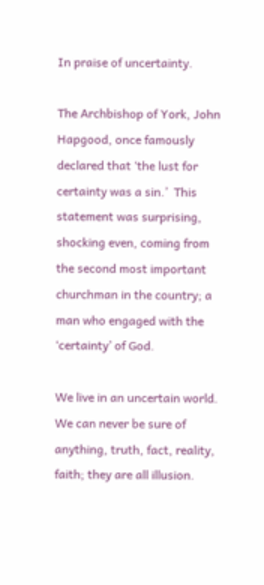In praise of uncertainty.

The Archbishop of York, John Hapgood, once famously declared that ‘the lust for certainty was a sin.’  This statement was surprising, shocking even, coming from the second most important churchman in the country; a man who engaged with the ‘certainty’ of God.

We live in an uncertain world.  We can never be sure of anything, truth, fact, reality, faith; they are all illusion.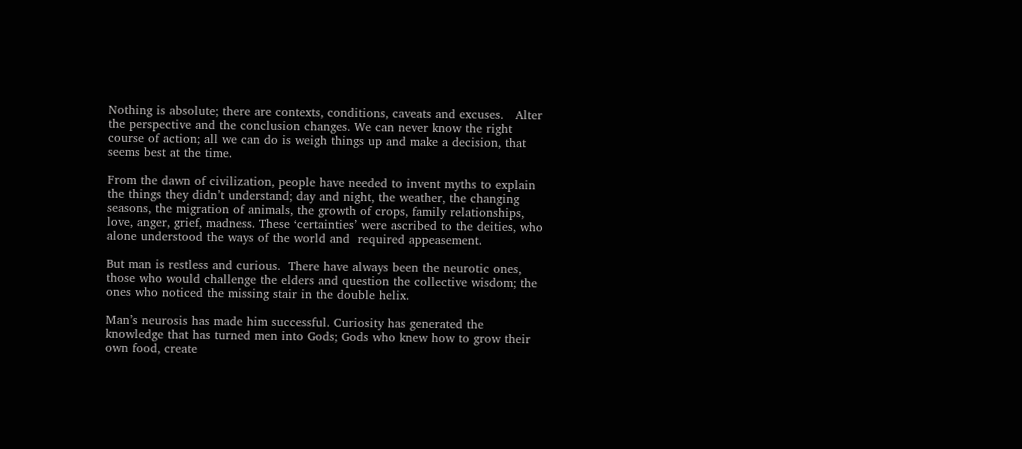Nothing is absolute; there are contexts, conditions, caveats and excuses.   Alter the perspective and the conclusion changes. We can never know the right course of action; all we can do is weigh things up and make a decision, that seems best at the time.

From the dawn of civilization, people have needed to invent myths to explain the things they didn’t understand; day and night, the weather, the changing seasons, the migration of animals, the growth of crops, family relationships, love, anger, grief, madness. These ‘certainties’ were ascribed to the deities, who alone understood the ways of the world and  required appeasement.

But man is restless and curious.  There have always been the neurotic ones, those who would challenge the elders and question the collective wisdom; the ones who noticed the missing stair in the double helix.

Man’s neurosis has made him successful. Curiosity has generated the knowledge that has turned men into Gods; Gods who knew how to grow their own food, create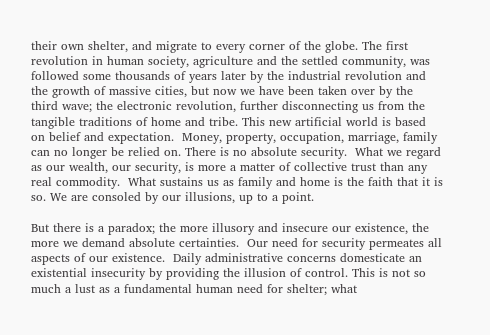their own shelter, and migrate to every corner of the globe. The first revolution in human society, agriculture and the settled community, was followed some thousands of years later by the industrial revolution and the growth of massive cities, but now we have been taken over by the third wave; the electronic revolution, further disconnecting us from the tangible traditions of home and tribe. This new artificial world is based on belief and expectation.  Money, property, occupation, marriage, family can no longer be relied on. There is no absolute security.  What we regard as our wealth, our security, is more a matter of collective trust than any real commodity.  What sustains us as family and home is the faith that it is so. We are consoled by our illusions, up to a point.

But there is a paradox; the more illusory and insecure our existence, the more we demand absolute certainties.  Our need for security permeates all aspects of our existence.  Daily administrative concerns domesticate an existential insecurity by providing the illusion of control. This is not so much a lust as a fundamental human need for shelter; what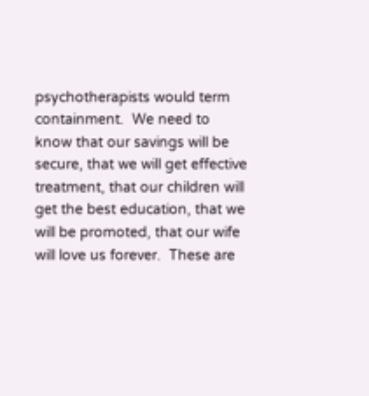psychotherapists would term containment.  We need to know that our savings will be secure, that we will get effective treatment, that our children will get the best education, that we will be promoted, that our wife will love us forever.  These are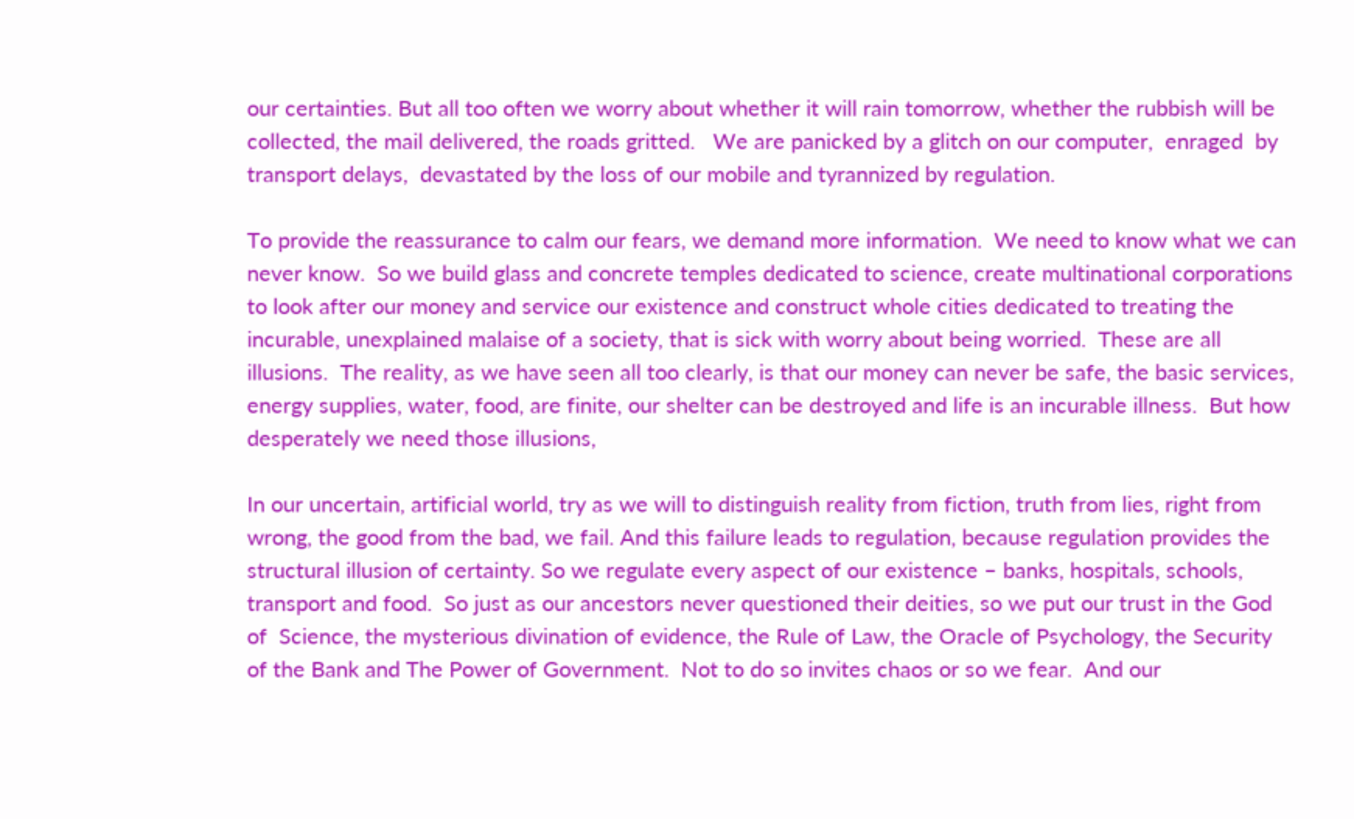our certainties. But all too often we worry about whether it will rain tomorrow, whether the rubbish will be collected, the mail delivered, the roads gritted.   We are panicked by a glitch on our computer,  enraged  by transport delays,  devastated by the loss of our mobile and tyrannized by regulation.

To provide the reassurance to calm our fears, we demand more information.  We need to know what we can never know.  So we build glass and concrete temples dedicated to science, create multinational corporations to look after our money and service our existence and construct whole cities dedicated to treating the incurable, unexplained malaise of a society, that is sick with worry about being worried.  These are all illusions.  The reality, as we have seen all too clearly, is that our money can never be safe, the basic services, energy supplies, water, food, are finite, our shelter can be destroyed and life is an incurable illness.  But how desperately we need those illusions,

In our uncertain, artificial world, try as we will to distinguish reality from fiction, truth from lies, right from wrong, the good from the bad, we fail. And this failure leads to regulation, because regulation provides the structural illusion of certainty. So we regulate every aspect of our existence – banks, hospitals, schools, transport and food.  So just as our ancestors never questioned their deities, so we put our trust in the God of  Science, the mysterious divination of evidence, the Rule of Law, the Oracle of Psychology, the Security of the Bank and The Power of Government.  Not to do so invites chaos or so we fear.  And our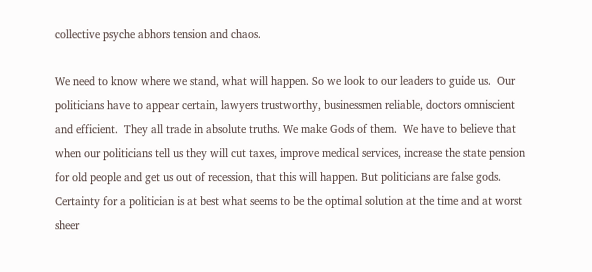collective psyche abhors tension and chaos.

We need to know where we stand, what will happen. So we look to our leaders to guide us.  Our politicians have to appear certain, lawyers trustworthy, businessmen reliable, doctors omniscient and efficient.  They all trade in absolute truths. We make Gods of them.  We have to believe that when our politicians tell us they will cut taxes, improve medical services, increase the state pension for old people and get us out of recession, that this will happen. But politicians are false gods. Certainty for a politician is at best what seems to be the optimal solution at the time and at worst sheer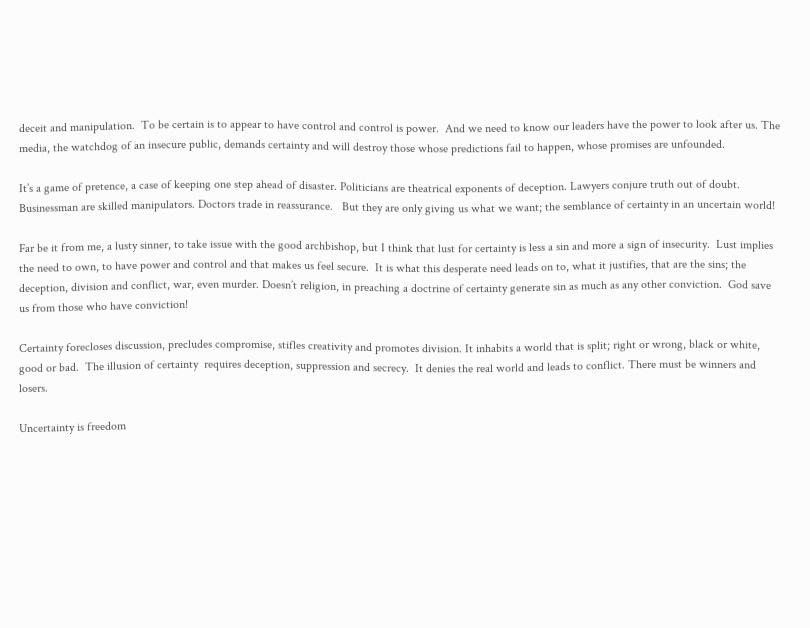deceit and manipulation.  To be certain is to appear to have control and control is power.  And we need to know our leaders have the power to look after us. The media, the watchdog of an insecure public, demands certainty and will destroy those whose predictions fail to happen, whose promises are unfounded.

It’s a game of pretence, a case of keeping one step ahead of disaster. Politicians are theatrical exponents of deception. Lawyers conjure truth out of doubt.  Businessman are skilled manipulators. Doctors trade in reassurance.   But they are only giving us what we want; the semblance of certainty in an uncertain world!

Far be it from me, a lusty sinner, to take issue with the good archbishop, but I think that lust for certainty is less a sin and more a sign of insecurity.  Lust implies the need to own, to have power and control and that makes us feel secure.  It is what this desperate need leads on to, what it justifies, that are the sins; the deception, division and conflict, war, even murder. Doesn’t religion, in preaching a doctrine of certainty generate sin as much as any other conviction.  God save us from those who have conviction!

Certainty forecloses discussion, precludes compromise, stifles creativity and promotes division. It inhabits a world that is split; right or wrong, black or white, good or bad.  The illusion of certainty  requires deception, suppression and secrecy.  It denies the real world and leads to conflict. There must be winners and losers.

Uncertainty is freedom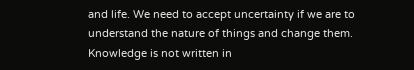and life. We need to accept uncertainty if we are to understand the nature of things and change them.  Knowledge is not written in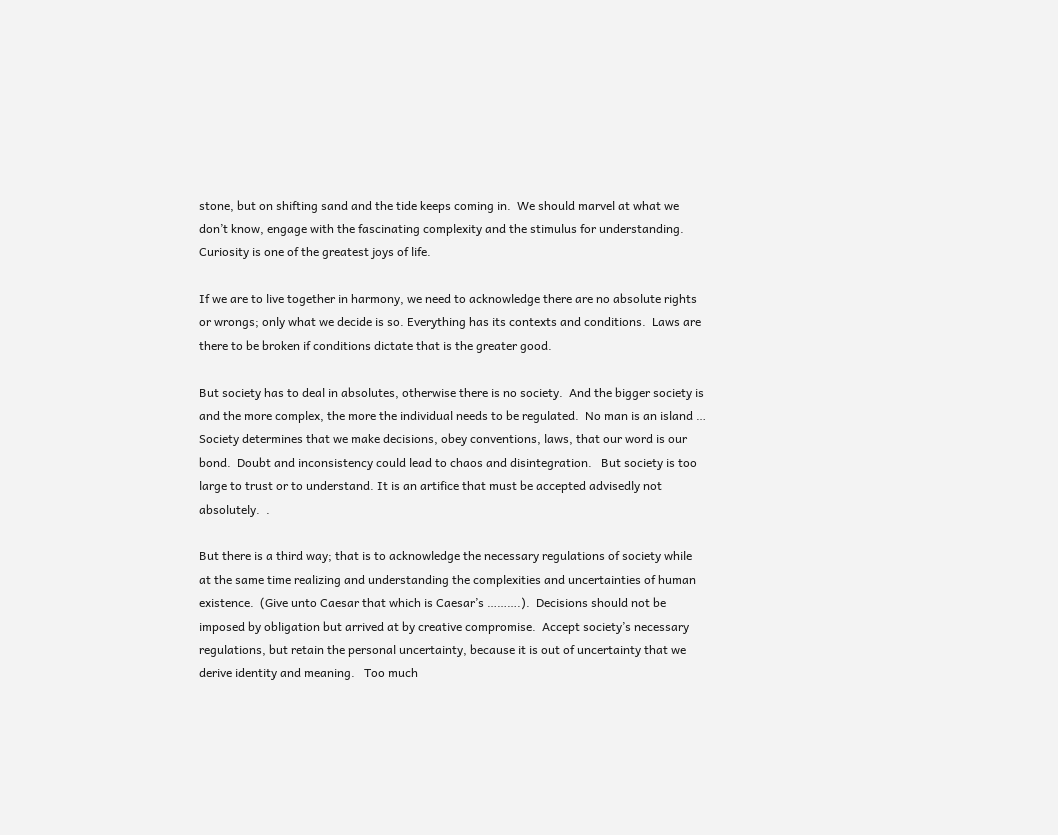stone, but on shifting sand and the tide keeps coming in.  We should marvel at what we don’t know, engage with the fascinating complexity and the stimulus for understanding. Curiosity is one of the greatest joys of life.

If we are to live together in harmony, we need to acknowledge there are no absolute rights or wrongs; only what we decide is so. Everything has its contexts and conditions.  Laws are there to be broken if conditions dictate that is the greater good.

But society has to deal in absolutes, otherwise there is no society.  And the bigger society is and the more complex, the more the individual needs to be regulated.  No man is an island … Society determines that we make decisions, obey conventions, laws, that our word is our bond.  Doubt and inconsistency could lead to chaos and disintegration.   But society is too large to trust or to understand. It is an artifice that must be accepted advisedly not absolutely.  .

But there is a third way; that is to acknowledge the necessary regulations of society while at the same time realizing and understanding the complexities and uncertainties of human existence.  (Give unto Caesar that which is Caesar’s ……….).  Decisions should not be imposed by obligation but arrived at by creative compromise.  Accept society’s necessary regulations, but retain the personal uncertainty, because it is out of uncertainty that we derive identity and meaning.   Too much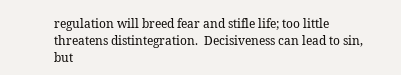regulation will breed fear and stifle life; too little threatens distintegration.  Decisiveness can lead to sin, but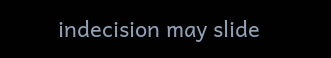indecision may slide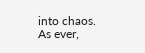into chaos.  As ever,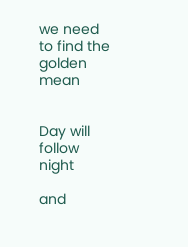we need to find the golden mean


Day will follow night

and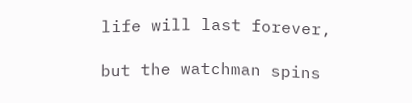life will last forever,

but the watchman spins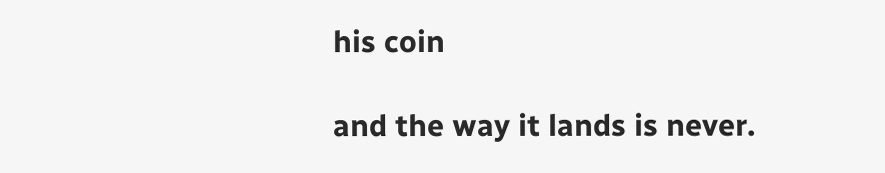his coin

and the way it lands is never.